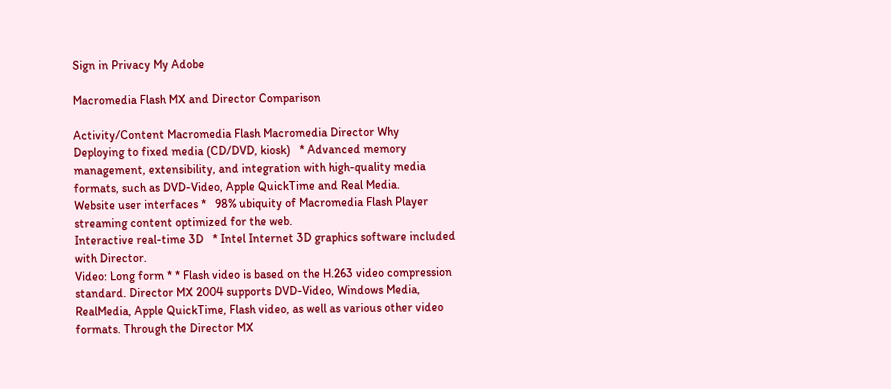Sign in Privacy My Adobe

Macromedia Flash MX and Director Comparison

Activity/Content Macromedia Flash Macromedia Director Why
Deploying to fixed media (CD/DVD, kiosk)   * Advanced memory management, extensibility, and integration with high-quality media formats, such as DVD-Video, Apple QuickTime and Real Media.
Website user interfaces *   98% ubiquity of Macromedia Flash Player streaming content optimized for the web.
Interactive real-time 3D   * Intel Internet 3D graphics software included with Director.
Video: Long form * * Flash video is based on the H.263 video compression standard. Director MX 2004 supports DVD-Video, Windows Media, RealMedia, Apple QuickTime, Flash video, as well as various other video formats. Through the Director MX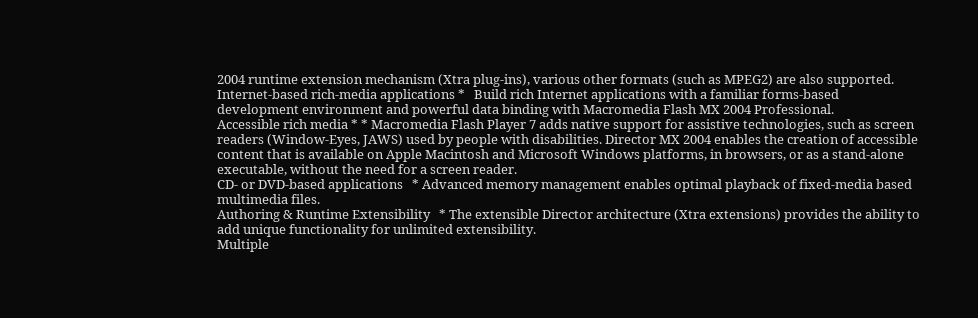2004 runtime extension mechanism (Xtra plug-ins), various other formats (such as MPEG2) are also supported.
Internet-based rich-media applications *   Build rich Internet applications with a familiar forms-based development environment and powerful data binding with Macromedia Flash MX 2004 Professional.
Accessible rich media * * Macromedia Flash Player 7 adds native support for assistive technologies, such as screen readers (Window-Eyes, JAWS) used by people with disabilities. Director MX 2004 enables the creation of accessible content that is available on Apple Macintosh and Microsoft Windows platforms, in browsers, or as a stand-alone executable, without the need for a screen reader.
CD- or DVD-based applications   * Advanced memory management enables optimal playback of fixed-media based multimedia files.
Authoring & Runtime Extensibility   * The extensible Director architecture (Xtra extensions) provides the ability to add unique functionality for unlimited extensibility.
Multiple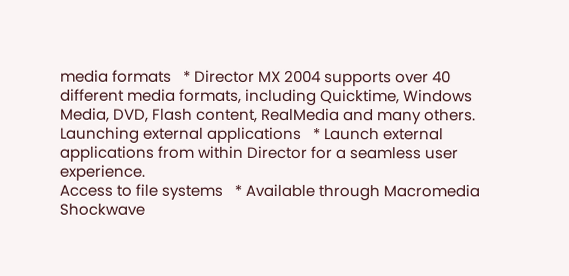media formats   * Director MX 2004 supports over 40 different media formats, including Quicktime, Windows Media, DVD, Flash content, RealMedia and many others.
Launching external applications   * Launch external applications from within Director for a seamless user experience.
Access to file systems   * Available through Macromedia Shockwave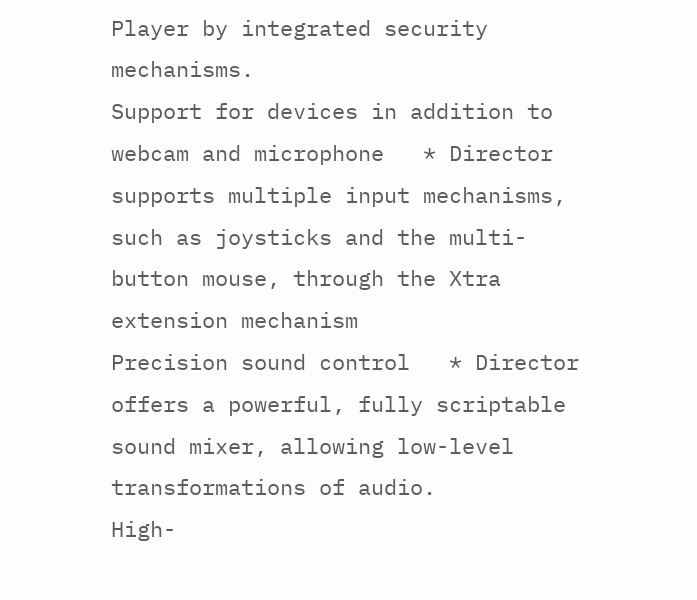Player by integrated security mechanisms.
Support for devices in addition to webcam and microphone   * Director supports multiple input mechanisms, such as joysticks and the multi-button mouse, through the Xtra extension mechanism
Precision sound control   * Director offers a powerful, fully scriptable sound mixer, allowing low-level transformations of audio.
High-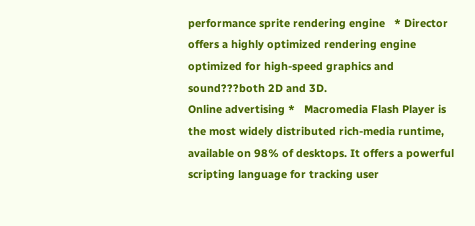performance sprite rendering engine   * Director offers a highly optimized rendering engine optimized for high-speed graphics and sound???both 2D and 3D.
Online advertising *   Macromedia Flash Player is the most widely distributed rich-media runtime, available on 98% of desktops. It offers a powerful scripting language for tracking user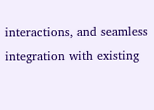interactions, and seamless integration with existing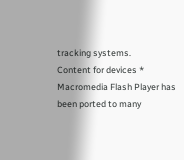tracking systems.
Content for devices *   Macromedia Flash Player has been ported to many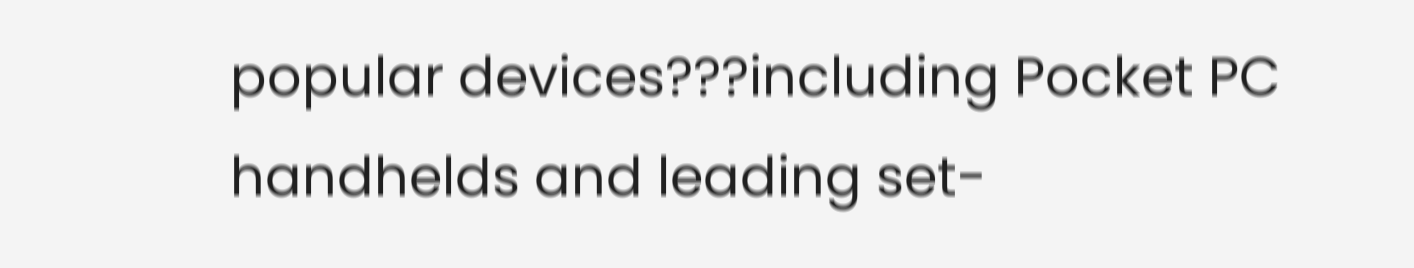popular devices???including Pocket PC handhelds and leading set-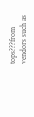tops???from vendors such as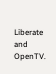Liberate and OpenTV.